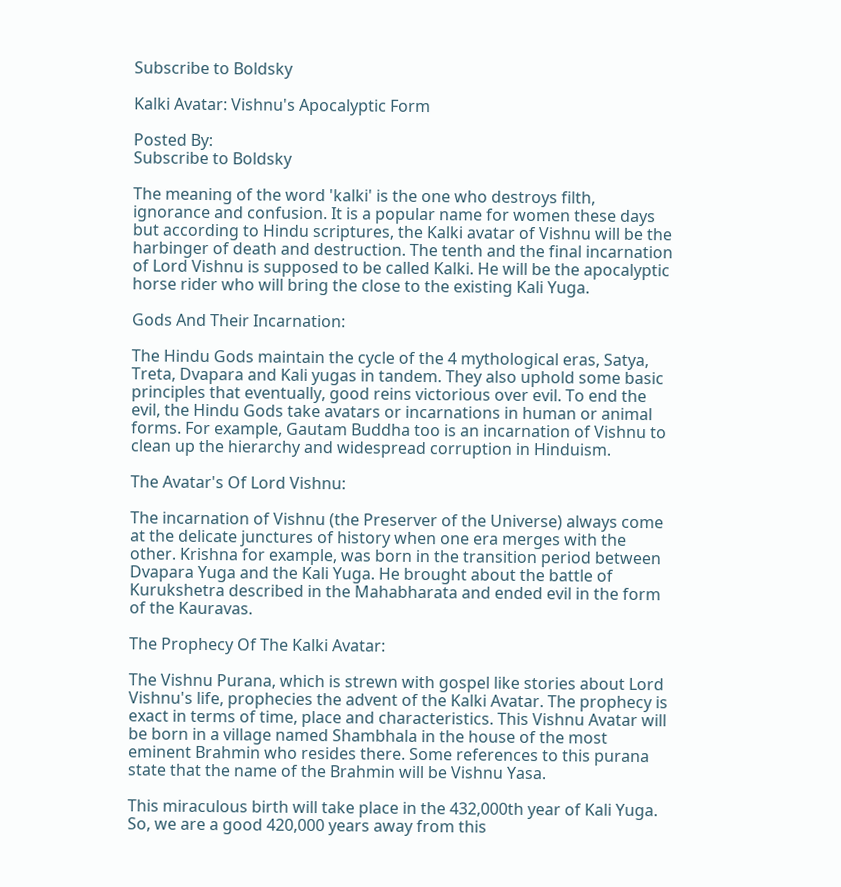Subscribe to Boldsky

Kalki Avatar: Vishnu's Apocalyptic Form

Posted By:
Subscribe to Boldsky

The meaning of the word 'kalki' is the one who destroys filth, ignorance and confusion. It is a popular name for women these days but according to Hindu scriptures, the Kalki avatar of Vishnu will be the harbinger of death and destruction. The tenth and the final incarnation of Lord Vishnu is supposed to be called Kalki. He will be the apocalyptic horse rider who will bring the close to the existing Kali Yuga.

Gods And Their Incarnation:

The Hindu Gods maintain the cycle of the 4 mythological eras, Satya, Treta, Dvapara and Kali yugas in tandem. They also uphold some basic principles that eventually, good reins victorious over evil. To end the evil, the Hindu Gods take avatars or incarnations in human or animal forms. For example, Gautam Buddha too is an incarnation of Vishnu to clean up the hierarchy and widespread corruption in Hinduism.

The Avatar's Of Lord Vishnu:

The incarnation of Vishnu (the Preserver of the Universe) always come at the delicate junctures of history when one era merges with the other. Krishna for example, was born in the transition period between Dvapara Yuga and the Kali Yuga. He brought about the battle of Kurukshetra described in the Mahabharata and ended evil in the form of the Kauravas.

The Prophecy Of The Kalki Avatar:

The Vishnu Purana, which is strewn with gospel like stories about Lord Vishnu's life, prophecies the advent of the Kalki Avatar. The prophecy is exact in terms of time, place and characteristics. This Vishnu Avatar will be born in a village named Shambhala in the house of the most eminent Brahmin who resides there. Some references to this purana state that the name of the Brahmin will be Vishnu Yasa.

This miraculous birth will take place in the 432,000th year of Kali Yuga. So, we are a good 420,000 years away from this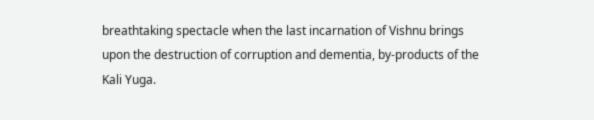breathtaking spectacle when the last incarnation of Vishnu brings upon the destruction of corruption and dementia, by-products of the Kali Yuga.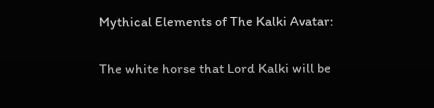Mythical Elements of The Kalki Avatar:

The white horse that Lord Kalki will be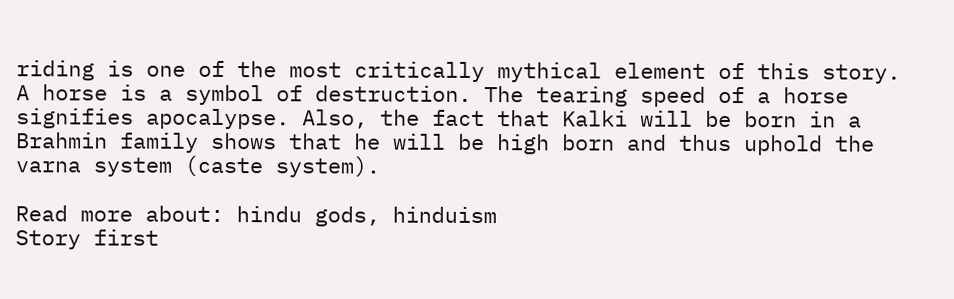riding is one of the most critically mythical element of this story. A horse is a symbol of destruction. The tearing speed of a horse signifies apocalypse. Also, the fact that Kalki will be born in a Brahmin family shows that he will be high born and thus uphold the varna system (caste system).

Read more about: hindu gods, hinduism
Story first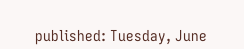published: Tuesday, June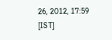26, 2012, 17:59 [IST]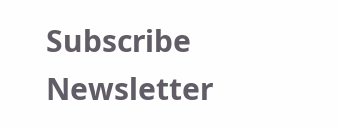Subscribe Newsletter